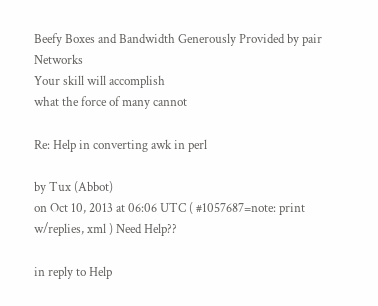Beefy Boxes and Bandwidth Generously Provided by pair Networks
Your skill will accomplish
what the force of many cannot

Re: Help in converting awk in perl

by Tux (Abbot)
on Oct 10, 2013 at 06:06 UTC ( #1057687=note: print w/replies, xml ) Need Help??

in reply to Help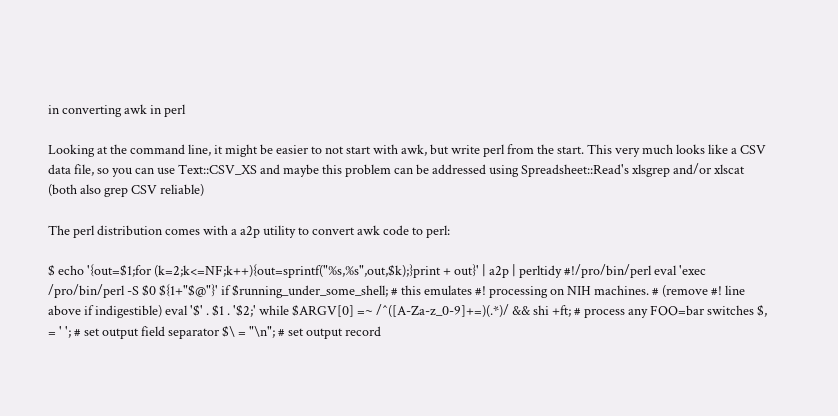in converting awk in perl

Looking at the command line, it might be easier to not start with awk, but write perl from the start. This very much looks like a CSV data file, so you can use Text::CSV_XS and maybe this problem can be addressed using Spreadsheet::Read's xlsgrep and/or xlscat (both also grep CSV reliable)

The perl distribution comes with a a2p utility to convert awk code to perl:

$ echo '{out=$1;for (k=2;k<=NF;k++){out=sprintf("%s,%s",out,$k);}print + out}' | a2p | perltidy #!/pro/bin/perl eval 'exec /pro/bin/perl -S $0 ${1+"$@"}' if $running_under_some_shell; # this emulates #! processing on NIH machines. # (remove #! line above if indigestible) eval '$' . $1 . '$2;' while $ARGV[0] =~ /^([A-Za-z_0-9]+=)(.*)/ && shi +ft; # process any FOO=bar switches $, = ' '; # set output field separator $\ = "\n"; # set output record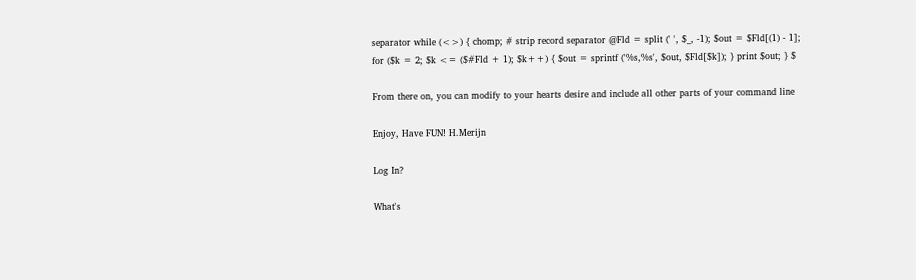separator while (<>) { chomp; # strip record separator @Fld = split (' ', $_, -1); $out = $Fld[(1) - 1]; for ($k = 2; $k <= ($#Fld + 1); $k++) { $out = sprintf ('%s,%s', $out, $Fld[$k]); } print $out; } $

From there on, you can modify to your hearts desire and include all other parts of your command line

Enjoy, Have FUN! H.Merijn

Log In?

What's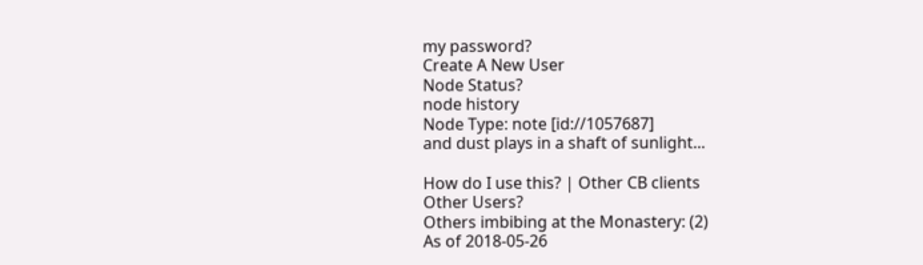my password?
Create A New User
Node Status?
node history
Node Type: note [id://1057687]
and dust plays in a shaft of sunlight...

How do I use this? | Other CB clients
Other Users?
Others imbibing at the Monastery: (2)
As of 2018-05-26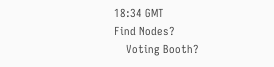18:34 GMT
Find Nodes?
    Voting Booth?